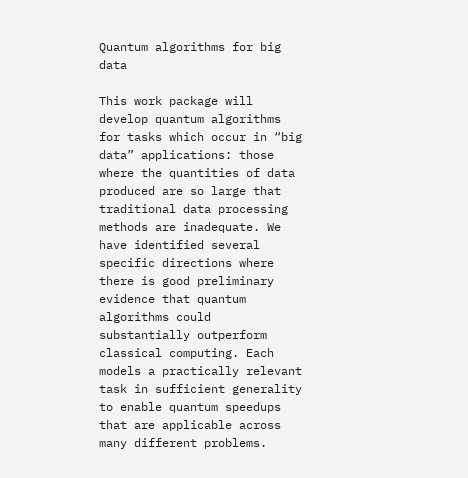Quantum algorithms for big data

This work package will develop quantum algorithms for tasks which occur in “big data” applications: those where the quantities of data produced are so large that traditional data processing methods are inadequate. We have identified several specific directions where there is good preliminary evidence that quantum algorithms could substantially outperform classical computing. Each models a practically relevant task in sufficient generality to enable quantum speedups that are applicable across many different problems.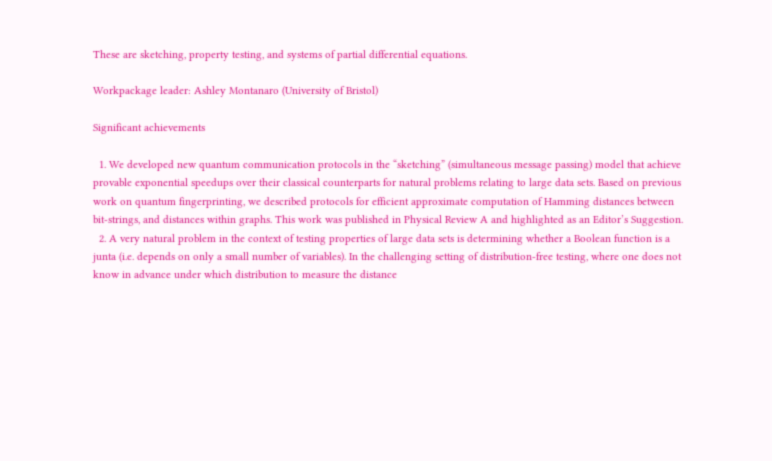These are sketching, property testing, and systems of partial differential equations.

Workpackage leader: Ashley Montanaro (University of Bristol)

Significant achievements

  1. We developed new quantum communication protocols in the “sketching” (simultaneous message passing) model that achieve provable exponential speedups over their classical counterparts for natural problems relating to large data sets. Based on previous work on quantum fingerprinting, we described protocols for efficient approximate computation of Hamming distances between bit-strings, and distances within graphs. This work was published in Physical Review A and highlighted as an Editor’s Suggestion.
  2. A very natural problem in the context of testing properties of large data sets is determining whether a Boolean function is a junta (i.e. depends on only a small number of variables). In the challenging setting of distribution-free testing, where one does not know in advance under which distribution to measure the distance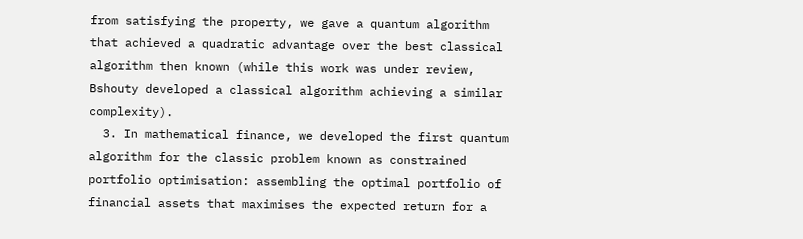from satisfying the property, we gave a quantum algorithm that achieved a quadratic advantage over the best classical algorithm then known (while this work was under review, Bshouty developed a classical algorithm achieving a similar complexity).
  3. In mathematical finance, we developed the first quantum algorithm for the classic problem known as constrained portfolio optimisation: assembling the optimal portfolio of financial assets that maximises the expected return for a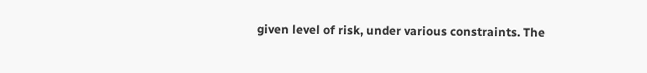given level of risk, under various constraints. The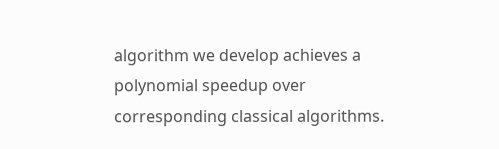algorithm we develop achieves a polynomial speedup over corresponding classical algorithms.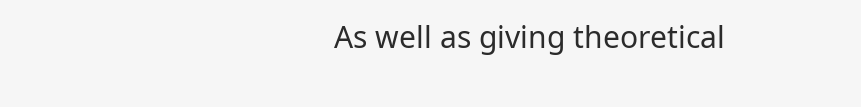As well as giving theoretical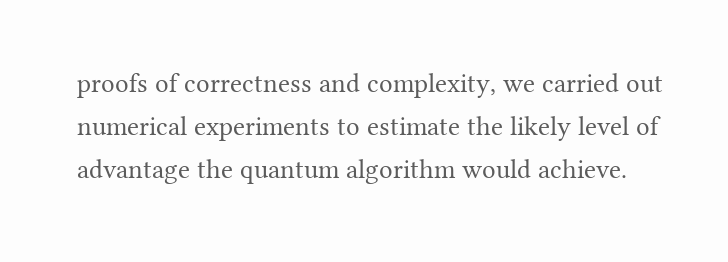proofs of correctness and complexity, we carried out numerical experiments to estimate the likely level of advantage the quantum algorithm would achieve.